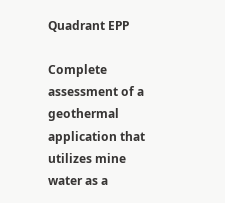Quadrant EPP

Complete assessment of a geothermal application that utilizes mine water as a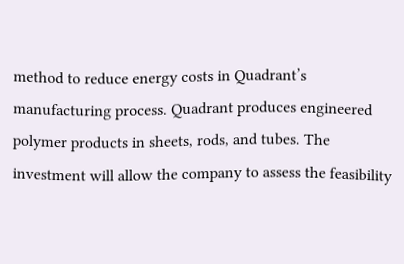method to reduce energy costs in Quadrant’s manufacturing process. Quadrant produces engineered polymer products in sheets, rods, and tubes. The investment will allow the company to assess the feasibility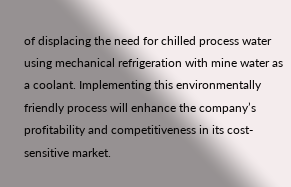of displacing the need for chilled process water using mechanical refrigeration with mine water as a coolant. Implementing this environmentally friendly process will enhance the company’s profitability and competitiveness in its cost-sensitive market.